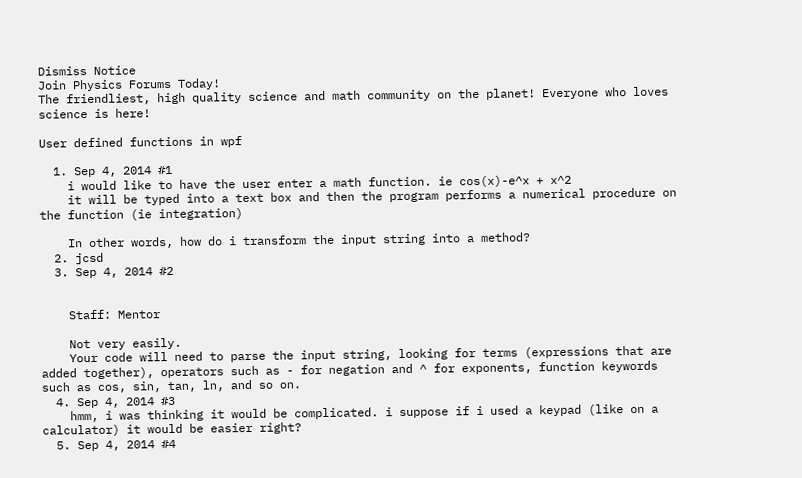Dismiss Notice
Join Physics Forums Today!
The friendliest, high quality science and math community on the planet! Everyone who loves science is here!

User defined functions in wpf

  1. Sep 4, 2014 #1
    i would like to have the user enter a math function. ie cos(x)-e^x + x^2
    it will be typed into a text box and then the program performs a numerical procedure on the function (ie integration)

    In other words, how do i transform the input string into a method?
  2. jcsd
  3. Sep 4, 2014 #2


    Staff: Mentor

    Not very easily.
    Your code will need to parse the input string, looking for terms (expressions that are added together), operators such as - for negation and ^ for exponents, function keywords such as cos, sin, tan, ln, and so on.
  4. Sep 4, 2014 #3
    hmm, i was thinking it would be complicated. i suppose if i used a keypad (like on a calculator) it would be easier right?
  5. Sep 4, 2014 #4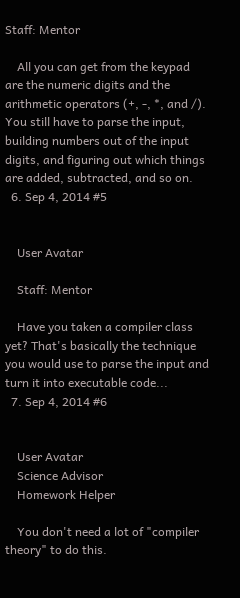Staff: Mentor

    All you can get from the keypad are the numeric digits and the arithmetic operators (+, -, *, and /). You still have to parse the input, building numbers out of the input digits, and figuring out which things are added, subtracted, and so on.
  6. Sep 4, 2014 #5


    User Avatar

    Staff: Mentor

    Have you taken a compiler class yet? That's basically the technique you would use to parse the input and turn it into executable code...
  7. Sep 4, 2014 #6


    User Avatar
    Science Advisor
    Homework Helper

    You don't need a lot of "compiler theory" to do this.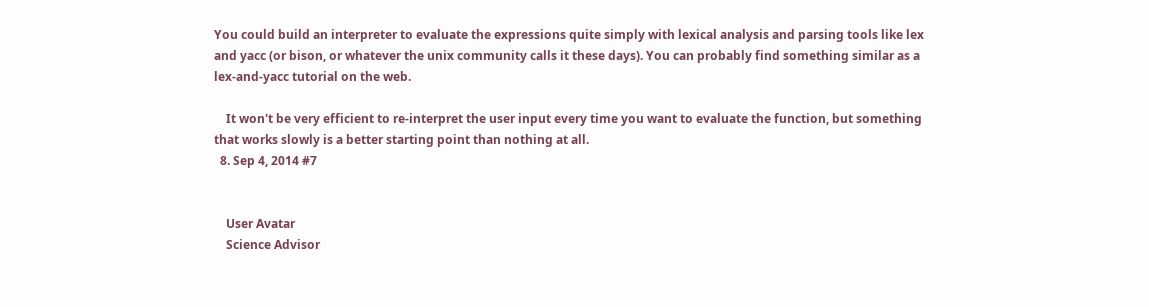You could build an interpreter to evaluate the expressions quite simply with lexical analysis and parsing tools like lex and yacc (or bison, or whatever the unix community calls it these days). You can probably find something similar as a lex-and-yacc tutorial on the web.

    It won't be very efficient to re-interpret the user input every time you want to evaluate the function, but something that works slowly is a better starting point than nothing at all.
  8. Sep 4, 2014 #7


    User Avatar
    Science Advisor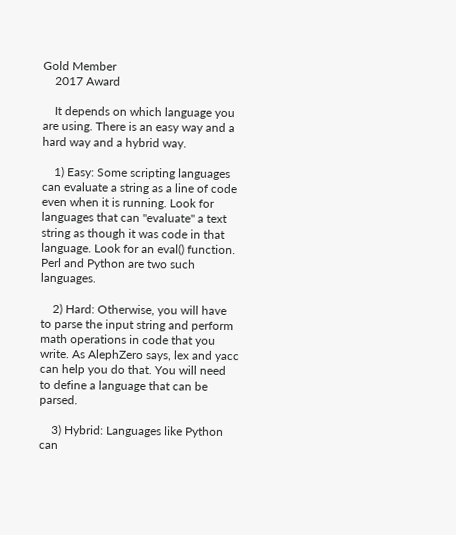Gold Member
    2017 Award

    It depends on which language you are using. There is an easy way and a hard way and a hybrid way.

    1) Easy: Some scripting languages can evaluate a string as a line of code even when it is running. Look for languages that can "evaluate" a text string as though it was code in that language. Look for an eval() function. Perl and Python are two such languages.

    2) Hard: Otherwise, you will have to parse the input string and perform math operations in code that you write. As AlephZero says, lex and yacc can help you do that. You will need to define a language that can be parsed.

    3) Hybrid: Languages like Python can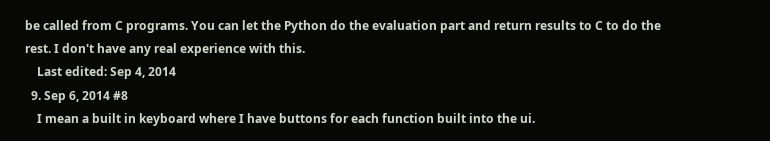be called from C programs. You can let the Python do the evaluation part and return results to C to do the rest. I don't have any real experience with this.
    Last edited: Sep 4, 2014
  9. Sep 6, 2014 #8
    I mean a built in keyboard where I have buttons for each function built into the ui.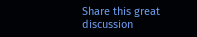Share this great discussion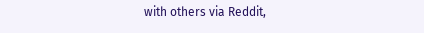with others via Reddit,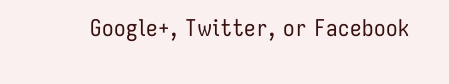Google+, Twitter, or Facebook